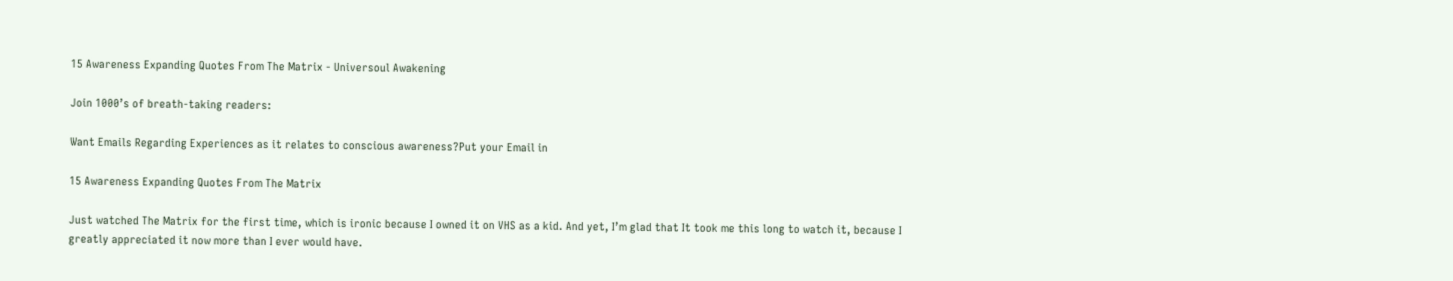15 Awareness Expanding Quotes From The Matrix - Universoul Awakening

Join 1000’s of breath-taking readers:

Want Emails Regarding Experiences as it relates to conscious awareness?Put your Email in

15 Awareness Expanding Quotes From The Matrix

Just watched The Matrix for the first time, which is ironic because I owned it on VHS as a kid. And yet, I’m glad that It took me this long to watch it, because I greatly appreciated it now more than I ever would have.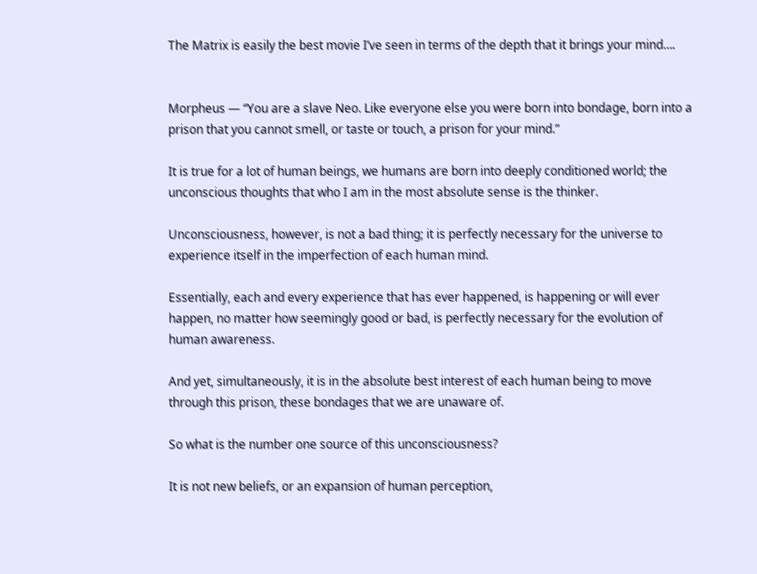The Matrix is easily the best movie I’ve seen in terms of the depth that it brings your mind….


Morpheus — “You are a slave Neo. Like everyone else you were born into bondage, born into a prison that you cannot smell, or taste or touch, a prison for your mind.”

It is true for a lot of human beings, we humans are born into deeply conditioned world; the unconscious thoughts that who I am in the most absolute sense is the thinker.

Unconsciousness, however, is not a bad thing; it is perfectly necessary for the universe to experience itself in the imperfection of each human mind.

Essentially, each and every experience that has ever happened, is happening or will ever happen, no matter how seemingly good or bad, is perfectly necessary for the evolution of human awareness.

And yet, simultaneously, it is in the absolute best interest of each human being to move through this prison, these bondages that we are unaware of.

So what is the number one source of this unconsciousness?

It is not new beliefs, or an expansion of human perception,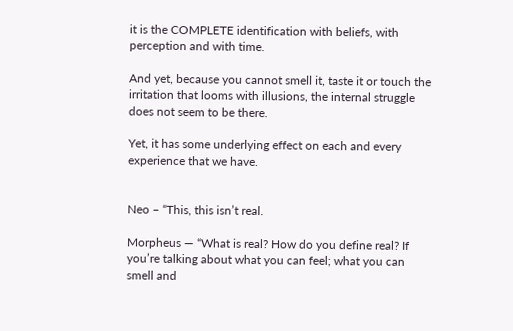it is the COMPLETE identification with beliefs, with perception and with time.

And yet, because you cannot smell it, taste it or touch the irritation that looms with illusions, the internal struggle does not seem to be there.

Yet, it has some underlying effect on each and every experience that we have.


Neo – “This, this isn’t real.

Morpheus — “What is real? How do you define real? If you’re talking about what you can feel; what you can smell and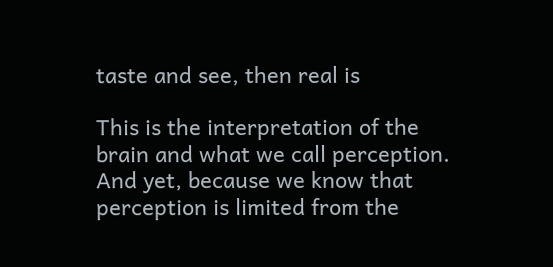taste and see, then real is

This is the interpretation of the brain and what we call perception. And yet, because we know that perception is limited from the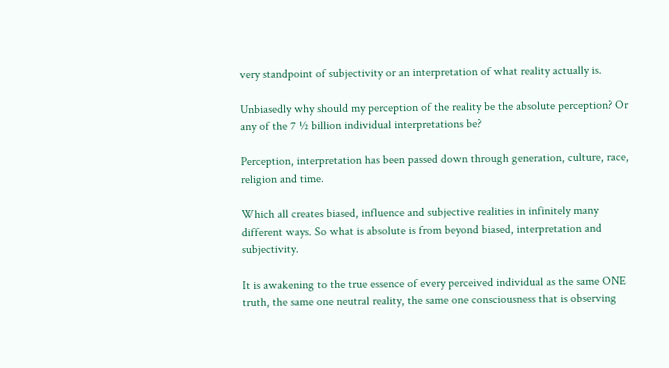very standpoint of subjectivity or an interpretation of what reality actually is.

Unbiasedly why should my perception of the reality be the absolute perception? Or any of the 7 ½ billion individual interpretations be?

Perception, interpretation has been passed down through generation, culture, race, religion and time.

Which all creates biased, influence and subjective realities in infinitely many different ways. So what is absolute is from beyond biased, interpretation and subjectivity.

It is awakening to the true essence of every perceived individual as the same ONE truth, the same one neutral reality, the same one consciousness that is observing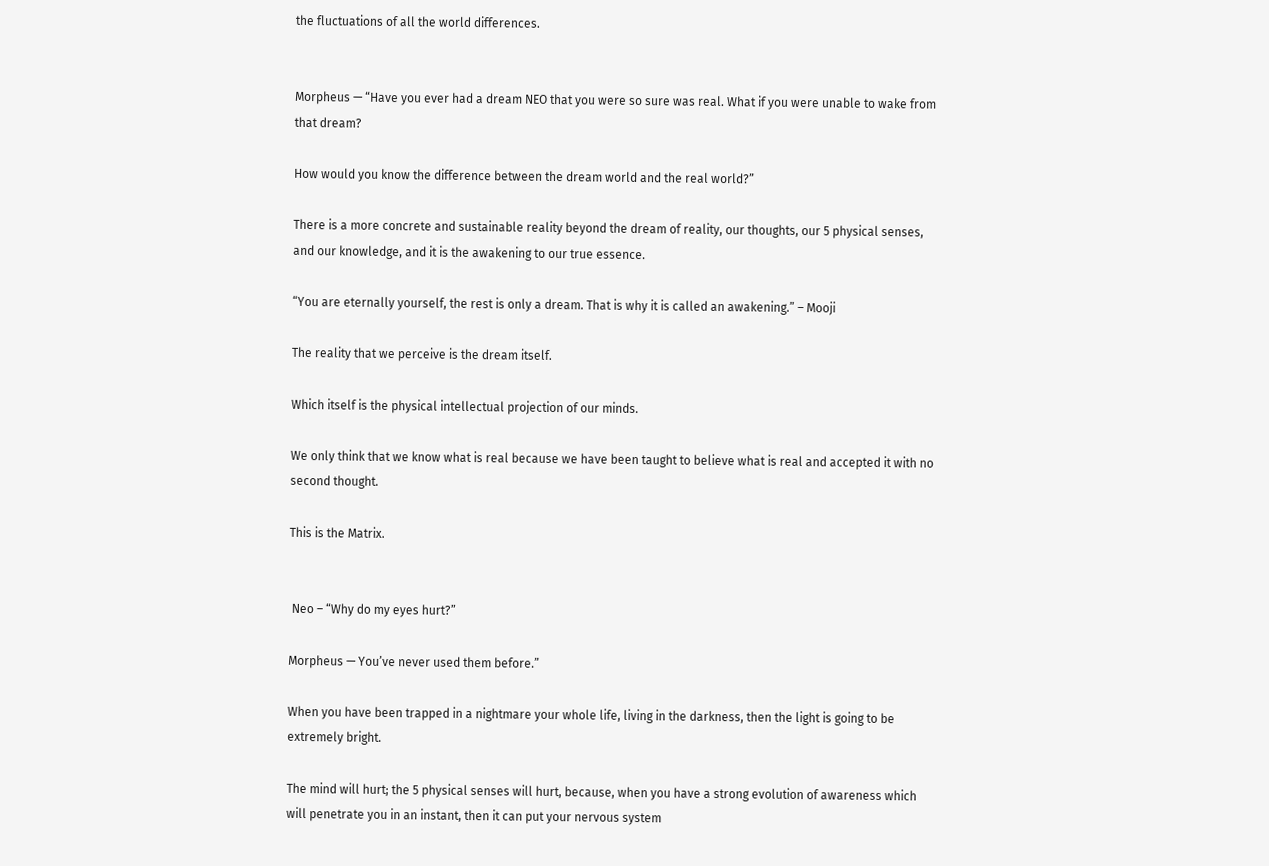the fluctuations of all the world differences.


Morpheus — “Have you ever had a dream NEO that you were so sure was real. What if you were unable to wake from that dream?

How would you know the difference between the dream world and the real world?”

There is a more concrete and sustainable reality beyond the dream of reality, our thoughts, our 5 physical senses, and our knowledge, and it is the awakening to our true essence.

“You are eternally yourself, the rest is only a dream. That is why it is called an awakening.” – Mooji

The reality that we perceive is the dream itself.

Which itself is the physical intellectual projection of our minds.

We only think that we know what is real because we have been taught to believe what is real and accepted it with no second thought.

This is the Matrix.


 Neo – “Why do my eyes hurt?”

Morpheus — You’ve never used them before.”

When you have been trapped in a nightmare your whole life, living in the darkness, then the light is going to be extremely bright.

The mind will hurt; the 5 physical senses will hurt, because, when you have a strong evolution of awareness which will penetrate you in an instant, then it can put your nervous system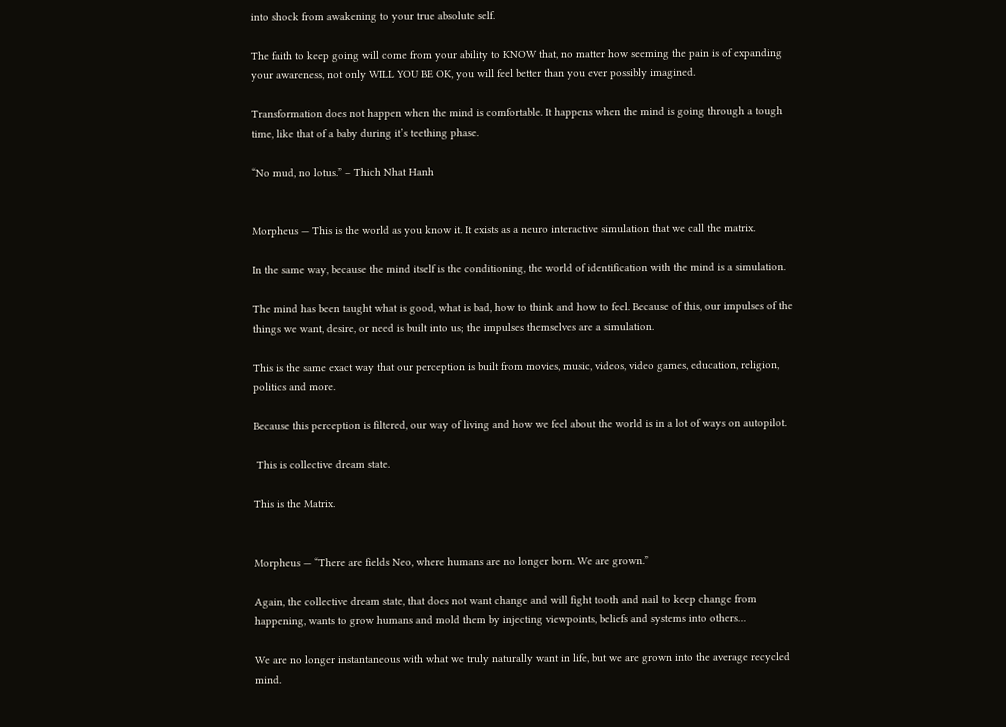into shock from awakening to your true absolute self.

The faith to keep going will come from your ability to KNOW that, no matter how seeming the pain is of expanding your awareness, not only WILL YOU BE OK, you will feel better than you ever possibly imagined.

Transformation does not happen when the mind is comfortable. It happens when the mind is going through a tough time, like that of a baby during it’s teething phase.

“No mud, no lotus.” – Thich Nhat Hanh


Morpheus — This is the world as you know it. It exists as a neuro interactive simulation that we call the matrix.

In the same way, because the mind itself is the conditioning, the world of identification with the mind is a simulation.

The mind has been taught what is good, what is bad, how to think and how to feel. Because of this, our impulses of the things we want, desire, or need is built into us; the impulses themselves are a simulation.

This is the same exact way that our perception is built from movies, music, videos, video games, education, religion, politics and more.

Because this perception is filtered, our way of living and how we feel about the world is in a lot of ways on autopilot.

 This is collective dream state.

This is the Matrix.


Morpheus — “There are fields Neo, where humans are no longer born. We are grown.”

Again, the collective dream state, that does not want change and will fight tooth and nail to keep change from happening, wants to grow humans and mold them by injecting viewpoints, beliefs and systems into others…

We are no longer instantaneous with what we truly naturally want in life, but we are grown into the average recycled mind.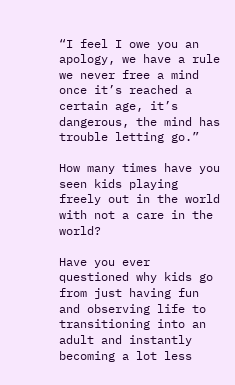“I feel I owe you an apology, we have a rule we never free a mind once it’s reached a certain age, it’s dangerous, the mind has trouble letting go.”

How many times have you seen kids playing freely out in the world with not a care in the world?

Have you ever questioned why kids go from just having fun and observing life to transitioning into an adult and instantly becoming a lot less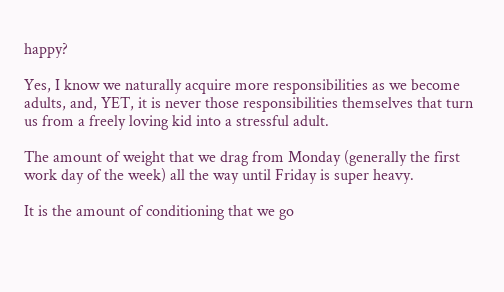happy?

Yes, I know we naturally acquire more responsibilities as we become adults, and, YET, it is never those responsibilities themselves that turn us from a freely loving kid into a stressful adult.

The amount of weight that we drag from Monday (generally the first work day of the week) all the way until Friday is super heavy.

It is the amount of conditioning that we go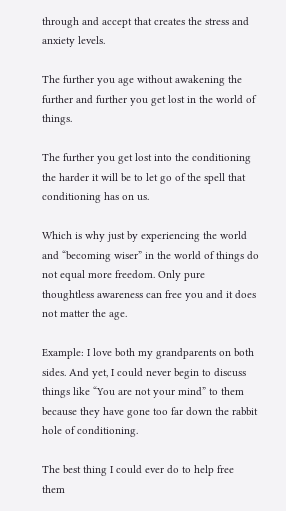through and accept that creates the stress and anxiety levels.

The further you age without awakening the further and further you get lost in the world of things.

The further you get lost into the conditioning the harder it will be to let go of the spell that conditioning has on us.

Which is why just by experiencing the world and “becoming wiser” in the world of things do not equal more freedom. Only pure thoughtless awareness can free you and it does not matter the age.

Example: I love both my grandparents on both sides. And yet, I could never begin to discuss things like “You are not your mind” to them because they have gone too far down the rabbit hole of conditioning.

The best thing I could ever do to help free them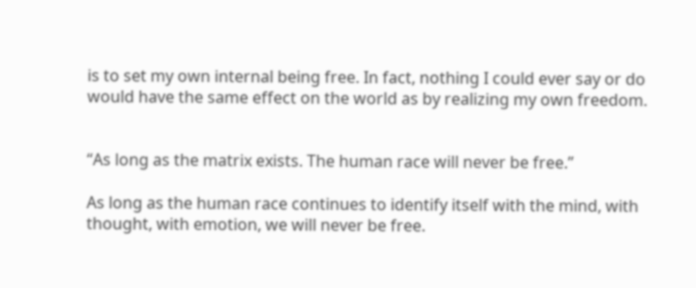is to set my own internal being free. In fact, nothing I could ever say or do would have the same effect on the world as by realizing my own freedom.


“As long as the matrix exists. The human race will never be free.”

As long as the human race continues to identify itself with the mind, with thought, with emotion, we will never be free.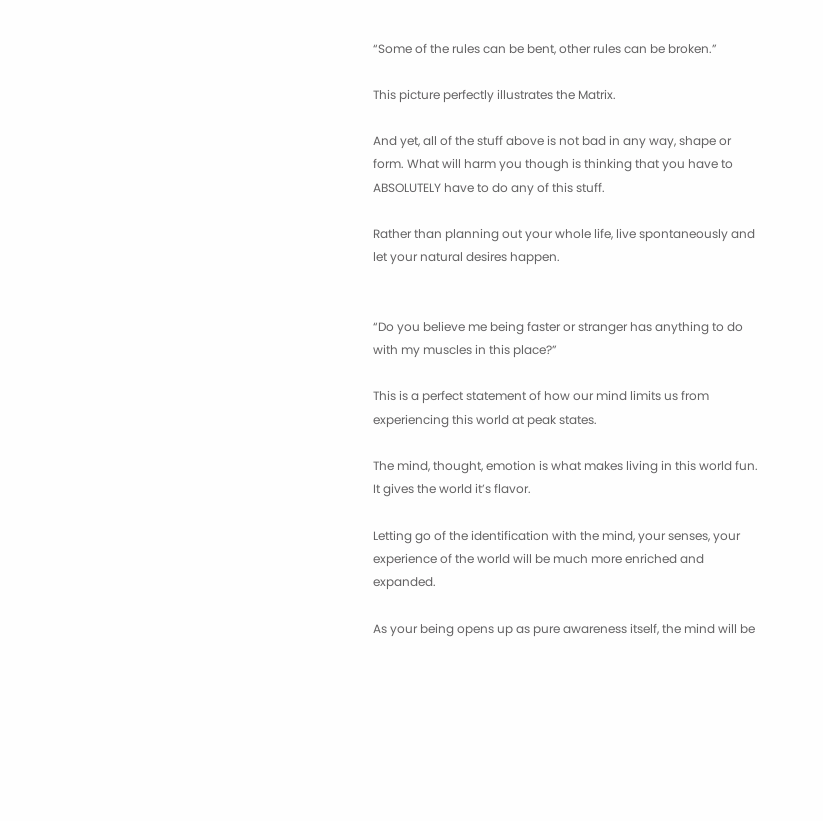“Some of the rules can be bent, other rules can be broken.”

This picture perfectly illustrates the Matrix.

And yet, all of the stuff above is not bad in any way, shape or form. What will harm you though is thinking that you have to ABSOLUTELY have to do any of this stuff.

Rather than planning out your whole life, live spontaneously and let your natural desires happen.


“Do you believe me being faster or stranger has anything to do with my muscles in this place?”

This is a perfect statement of how our mind limits us from experiencing this world at peak states.

The mind, thought, emotion is what makes living in this world fun. It gives the world it’s flavor.

Letting go of the identification with the mind, your senses, your experience of the world will be much more enriched and expanded.

As your being opens up as pure awareness itself, the mind will be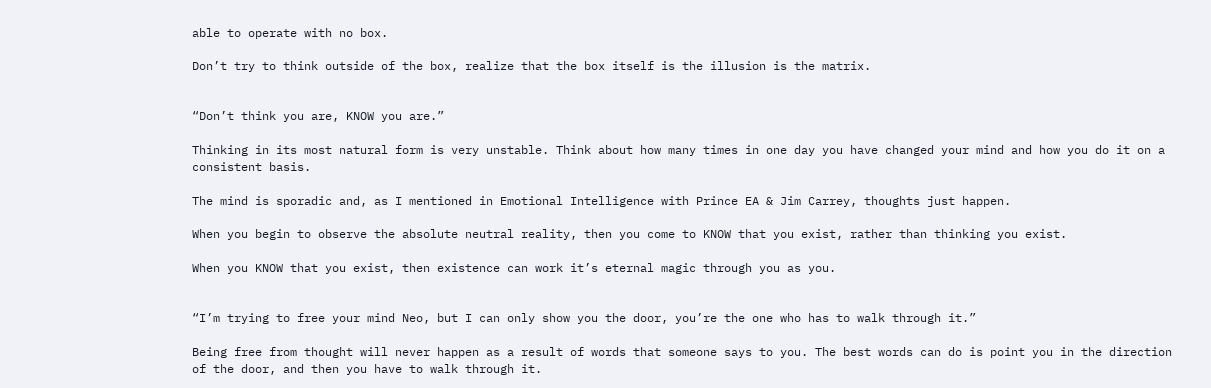able to operate with no box.

Don’t try to think outside of the box, realize that the box itself is the illusion is the matrix.


“Don’t think you are, KNOW you are.”

Thinking in its most natural form is very unstable. Think about how many times in one day you have changed your mind and how you do it on a consistent basis.

The mind is sporadic and, as I mentioned in Emotional Intelligence with Prince EA & Jim Carrey, thoughts just happen.

When you begin to observe the absolute neutral reality, then you come to KNOW that you exist, rather than thinking you exist.

When you KNOW that you exist, then existence can work it’s eternal magic through you as you.


“I’m trying to free your mind Neo, but I can only show you the door, you’re the one who has to walk through it.”

Being free from thought will never happen as a result of words that someone says to you. The best words can do is point you in the direction of the door, and then you have to walk through it.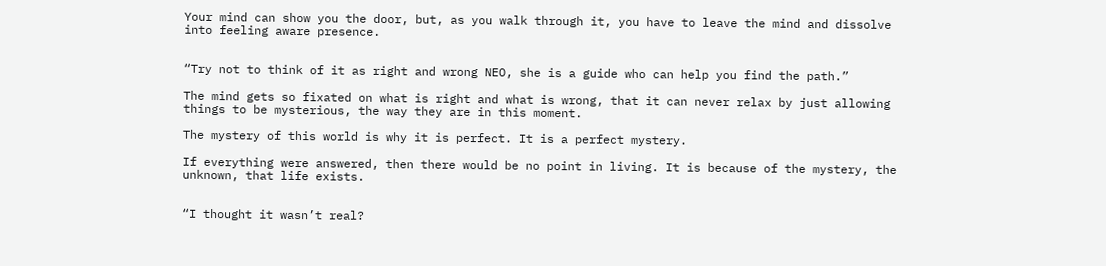Your mind can show you the door, but, as you walk through it, you have to leave the mind and dissolve into feeling aware presence.


“Try not to think of it as right and wrong NEO, she is a guide who can help you find the path.”

The mind gets so fixated on what is right and what is wrong, that it can never relax by just allowing things to be mysterious, the way they are in this moment.

The mystery of this world is why it is perfect. It is a perfect mystery.

If everything were answered, then there would be no point in living. It is because of the mystery, the unknown, that life exists.


“I thought it wasn’t real?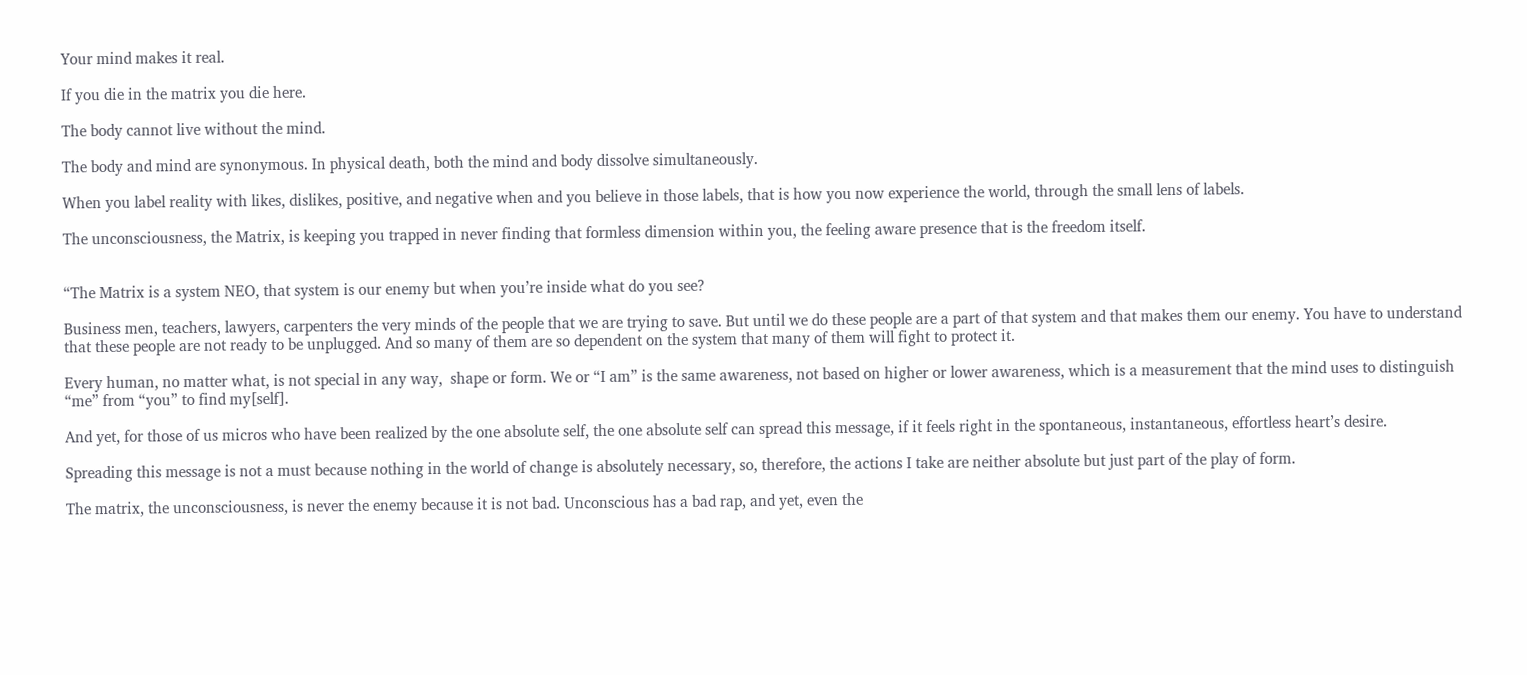Your mind makes it real.

If you die in the matrix you die here.

The body cannot live without the mind.

The body and mind are synonymous. In physical death, both the mind and body dissolve simultaneously.

When you label reality with likes, dislikes, positive, and negative when and you believe in those labels, that is how you now experience the world, through the small lens of labels.

The unconsciousness, the Matrix, is keeping you trapped in never finding that formless dimension within you, the feeling aware presence that is the freedom itself.


“The Matrix is a system NEO, that system is our enemy but when you’re inside what do you see?

Business men, teachers, lawyers, carpenters the very minds of the people that we are trying to save. But until we do these people are a part of that system and that makes them our enemy. You have to understand that these people are not ready to be unplugged. And so many of them are so dependent on the system that many of them will fight to protect it.

Every human, no matter what, is not special in any way,  shape or form. We or “I am” is the same awareness, not based on higher or lower awareness, which is a measurement that the mind uses to distinguish “me” from “you” to find my[self].

And yet, for those of us micros who have been realized by the one absolute self, the one absolute self can spread this message, if it feels right in the spontaneous, instantaneous, effortless heart’s desire.

Spreading this message is not a must because nothing in the world of change is absolutely necessary, so, therefore, the actions I take are neither absolute but just part of the play of form.

The matrix, the unconsciousness, is never the enemy because it is not bad. Unconscious has a bad rap, and yet, even the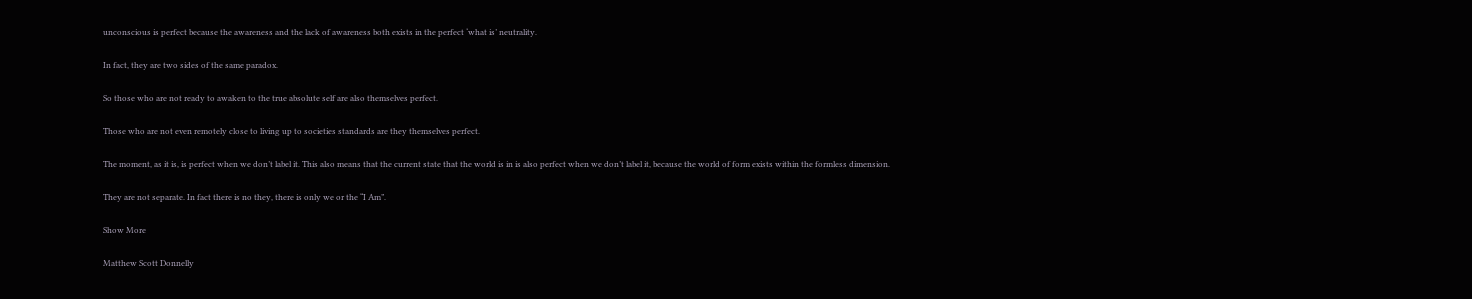unconscious is perfect because the awareness and the lack of awareness both exists in the perfect ‘what is’ neutrality.

In fact, they are two sides of the same paradox.

So those who are not ready to awaken to the true absolute self are also themselves perfect.

Those who are not even remotely close to living up to societies standards are they themselves perfect.

The moment, as it is, is perfect when we don’t label it. This also means that the current state that the world is in is also perfect when we don’t label it, because the world of form exists within the formless dimension.

They are not separate. In fact there is no they, there is only we or the “I Am”.

Show More

Matthew Scott Donnelly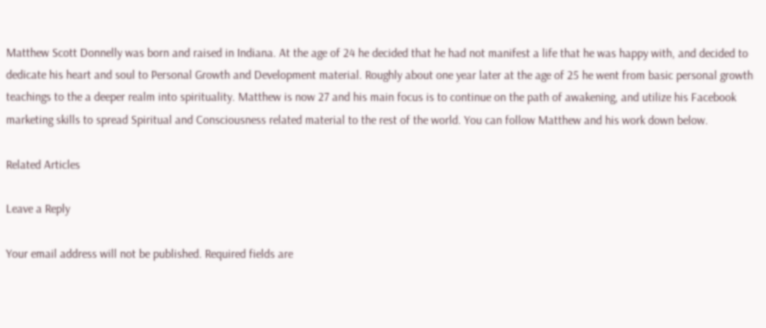Matthew Scott Donnelly was born and raised in Indiana. At the age of 24 he decided that he had not manifest a life that he was happy with, and decided to dedicate his heart and soul to Personal Growth and Development material. Roughly about one year later at the age of 25 he went from basic personal growth teachings to the a deeper realm into spirituality. Matthew is now 27 and his main focus is to continue on the path of awakening, and utilize his Facebook marketing skills to spread Spiritual and Consciousness related material to the rest of the world. You can follow Matthew and his work down below.

Related Articles

Leave a Reply

Your email address will not be published. Required fields are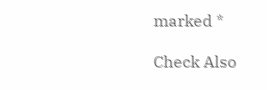marked *

Check Also